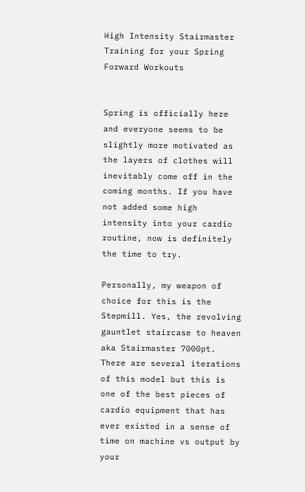High Intensity Stairmaster Training for your Spring Forward Workouts


Spring is officially here and everyone seems to be slightly more motivated as the layers of clothes will inevitably come off in the coming months. If you have not added some high intensity into your cardio routine, now is definitely the time to try.

Personally, my weapon of choice for this is the Stepmill. Yes, the revolving gauntlet staircase to heaven aka Stairmaster 7000pt. There are several iterations of this model but this is one of the best pieces of cardio equipment that has ever existed in a sense of time on machine vs output by your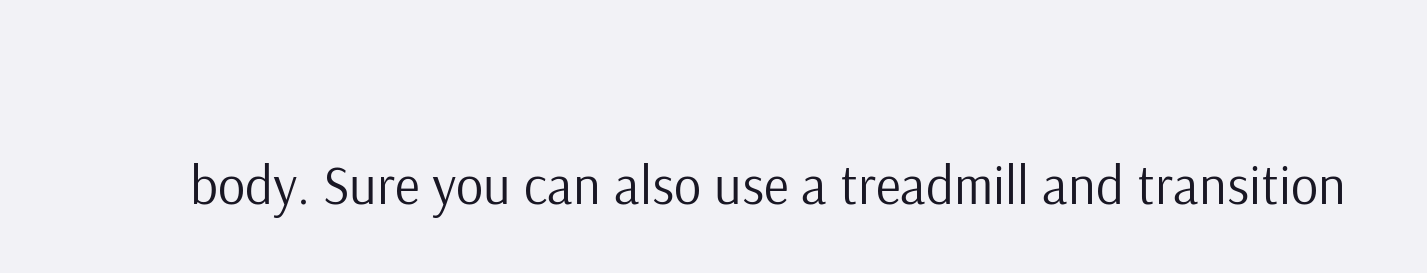body. Sure you can also use a treadmill and transition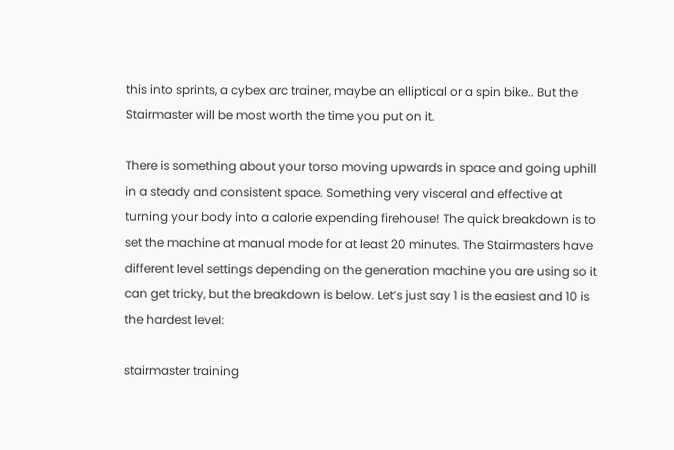this into sprints, a cybex arc trainer, maybe an elliptical or a spin bike.. But the Stairmaster will be most worth the time you put on it.

There is something about your torso moving upwards in space and going uphill in a steady and consistent space. Something very visceral and effective at turning your body into a calorie expending firehouse! The quick breakdown is to set the machine at manual mode for at least 20 minutes. The Stairmasters have different level settings depending on the generation machine you are using so it can get tricky, but the breakdown is below. Let’s just say 1 is the easiest and 10 is the hardest level:

stairmaster training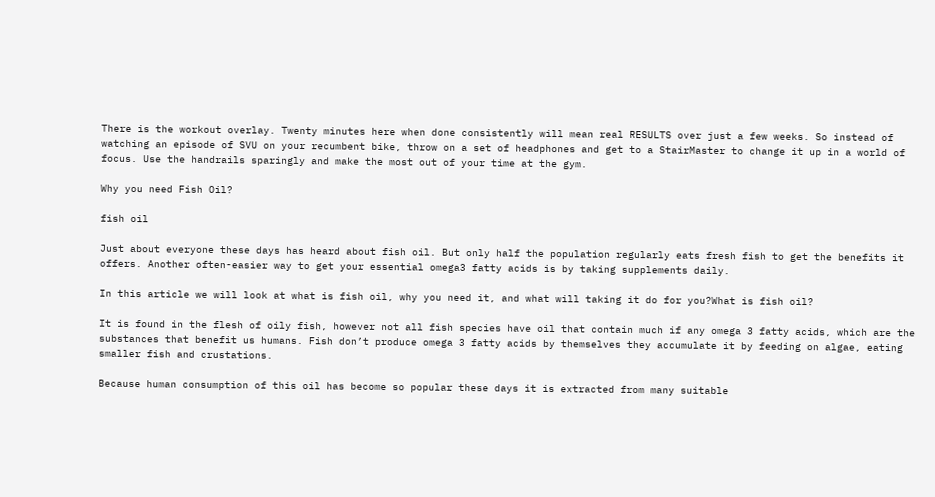There is the workout overlay. Twenty minutes here when done consistently will mean real RESULTS over just a few weeks. So instead of watching an episode of SVU on your recumbent bike, throw on a set of headphones and get to a StairMaster to change it up in a world of focus. Use the handrails sparingly and make the most out of your time at the gym.

Why you need Fish Oil?

fish oil

Just about everyone these days has heard about fish oil. But only half the population regularly eats fresh fish to get the benefits it offers. Another often-easier way to get your essential omega3 fatty acids is by taking supplements daily.

In this article we will look at what is fish oil, why you need it, and what will taking it do for you?What is fish oil?

It is found in the flesh of oily fish, however not all fish species have oil that contain much if any omega 3 fatty acids, which are the substances that benefit us humans. Fish don’t produce omega 3 fatty acids by themselves they accumulate it by feeding on algae, eating smaller fish and crustations.

Because human consumption of this oil has become so popular these days it is extracted from many suitable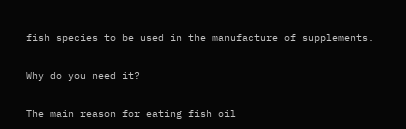fish species to be used in the manufacture of supplements.

Why do you need it?

The main reason for eating fish oil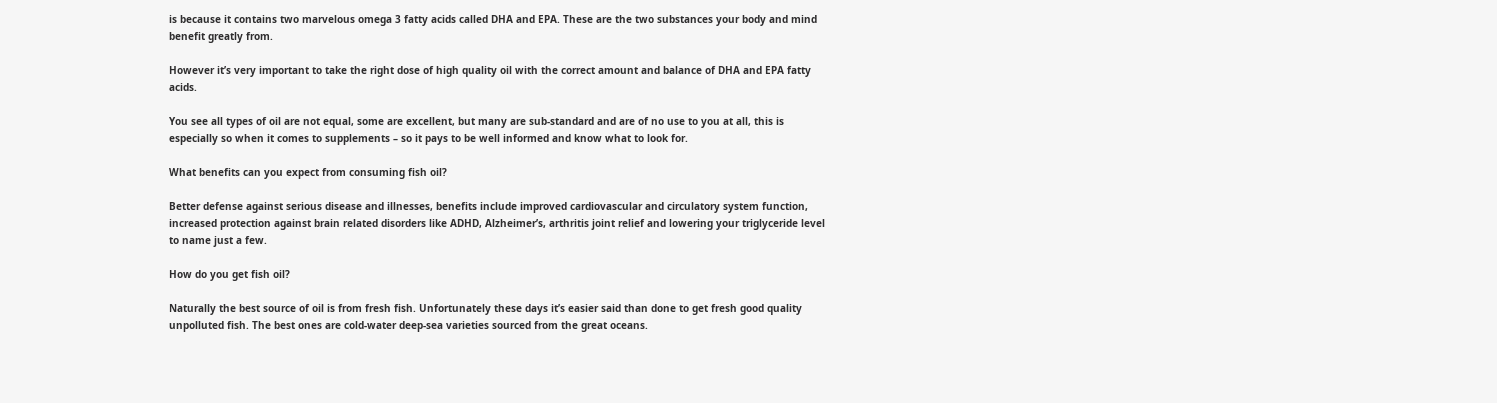is because it contains two marvelous omega 3 fatty acids called DHA and EPA. These are the two substances your body and mind benefit greatly from.

However it’s very important to take the right dose of high quality oil with the correct amount and balance of DHA and EPA fatty acids.

You see all types of oil are not equal, some are excellent, but many are sub-standard and are of no use to you at all, this is especially so when it comes to supplements – so it pays to be well informed and know what to look for.

What benefits can you expect from consuming fish oil?

Better defense against serious disease and illnesses, benefits include improved cardiovascular and circulatory system function, increased protection against brain related disorders like ADHD, Alzheimer’s, arthritis joint relief and lowering your triglyceride level to name just a few.

How do you get fish oil?

Naturally the best source of oil is from fresh fish. Unfortunately these days it’s easier said than done to get fresh good quality unpolluted fish. The best ones are cold-water deep-sea varieties sourced from the great oceans.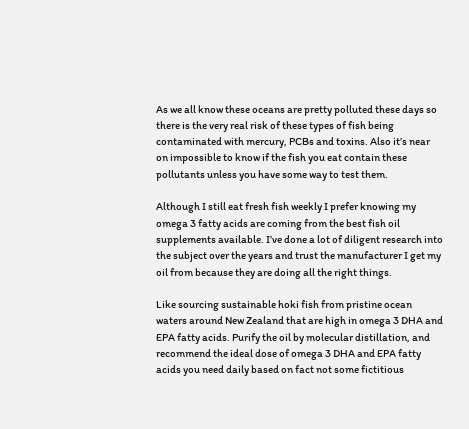As we all know these oceans are pretty polluted these days so there is the very real risk of these types of fish being contaminated with mercury, PCBs and toxins. Also it’s near on impossible to know if the fish you eat contain these pollutants unless you have some way to test them.

Although I still eat fresh fish weekly I prefer knowing my omega 3 fatty acids are coming from the best fish oil supplements available. I’ve done a lot of diligent research into the subject over the years and trust the manufacturer I get my oil from because they are doing all the right things.

Like sourcing sustainable hoki fish from pristine ocean waters around New Zealand that are high in omega 3 DHA and EPA fatty acids. Purify the oil by molecular distillation, and recommend the ideal dose of omega 3 DHA and EPA fatty acids you need daily based on fact not some fictitious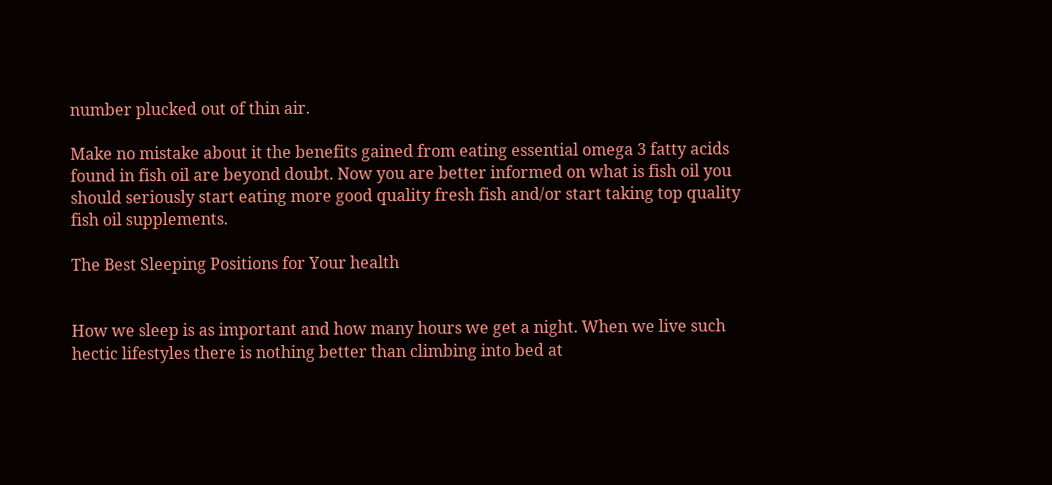number plucked out of thin air.

Make no mistake about it the benefits gained from eating essential omega 3 fatty acids found in fish oil are beyond doubt. Now you are better informed on what is fish oil you should seriously start eating more good quality fresh fish and/or start taking top quality fish oil supplements.

The Best Sleeping Positions for Your health


How we sleep is as important and how many hours we get a night. When we live such hectic lifestyles there is nothing better than climbing into bed at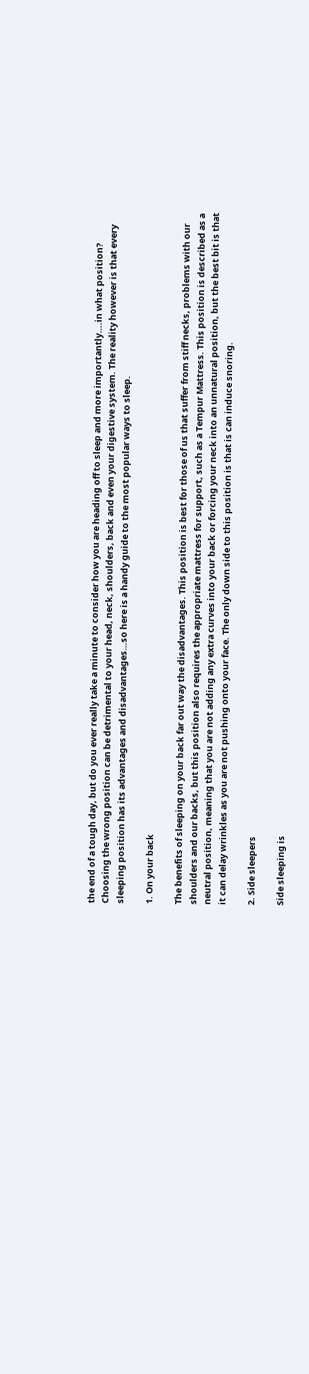the end of a tough day, but do you ever really take a minute to consider how you are heading off to sleep and more importantly….in what position? Choosing the wrong position can be detrimental to your head, neck, shoulders, back and even your digestive system. The reality however is that every sleeping position has its advantages and disadvantages…so here is a handy guide to the most popular ways to sleep.

1. On your back

The benefits of sleeping on your back far out way the disadvantages. This position is best for those of us that suffer from stiff necks, problems with our shoulders and our backs, but this position also requires the appropriate mattress for support, such as a Tempur Mattress. This position is described as a neutral position, meaning that you are not adding any extra curves into your back or forcing your neck into an unnatural position, but the best bit is that it can delay wrinkles as you are not pushing onto your face. The only down side to this position is that is can induce snoring.

2. Side sleepers

Side sleeping is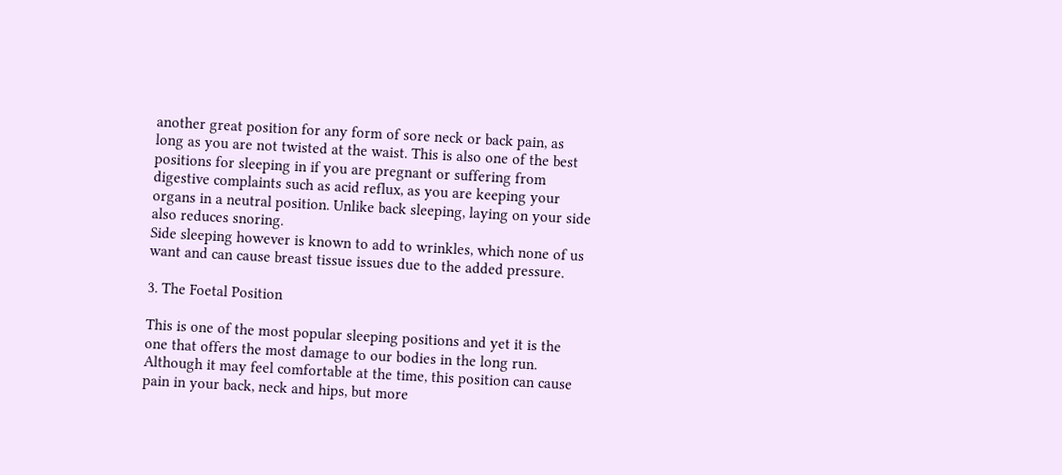another great position for any form of sore neck or back pain, as long as you are not twisted at the waist. This is also one of the best positions for sleeping in if you are pregnant or suffering from digestive complaints such as acid reflux, as you are keeping your organs in a neutral position. Unlike back sleeping, laying on your side also reduces snoring.
Side sleeping however is known to add to wrinkles, which none of us want and can cause breast tissue issues due to the added pressure.

3. The Foetal Position

This is one of the most popular sleeping positions and yet it is the one that offers the most damage to our bodies in the long run. Although it may feel comfortable at the time, this position can cause pain in your back, neck and hips, but more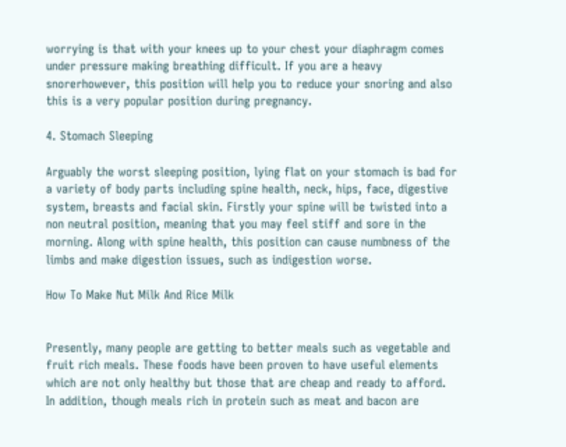worrying is that with your knees up to your chest your diaphragm comes under pressure making breathing difficult. If you are a heavy snorerhowever, this position will help you to reduce your snoring and also this is a very popular position during pregnancy.

4. Stomach Sleeping

Arguably the worst sleeping position, lying flat on your stomach is bad for a variety of body parts including spine health, neck, hips, face, digestive system, breasts and facial skin. Firstly your spine will be twisted into a non neutral position, meaning that you may feel stiff and sore in the morning. Along with spine health, this position can cause numbness of the limbs and make digestion issues, such as indigestion worse.

How To Make Nut Milk And Rice Milk


Presently, many people are getting to better meals such as vegetable and fruit rich meals. These foods have been proven to have useful elements which are not only healthy but those that are cheap and ready to afford. In addition, though meals rich in protein such as meat and bacon are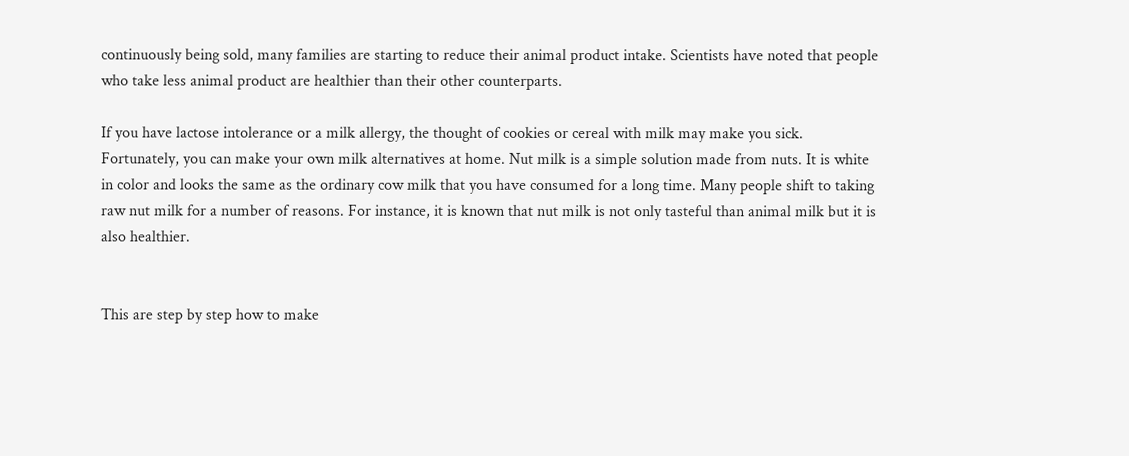continuously being sold, many families are starting to reduce their animal product intake. Scientists have noted that people who take less animal product are healthier than their other counterparts.

If you have lactose intolerance or a milk allergy, the thought of cookies or cereal with milk may make you sick. Fortunately, you can make your own milk alternatives at home. Nut milk is a simple solution made from nuts. It is white in color and looks the same as the ordinary cow milk that you have consumed for a long time. Many people shift to taking raw nut milk for a number of reasons. For instance, it is known that nut milk is not only tasteful than animal milk but it is also healthier.


This are step by step how to make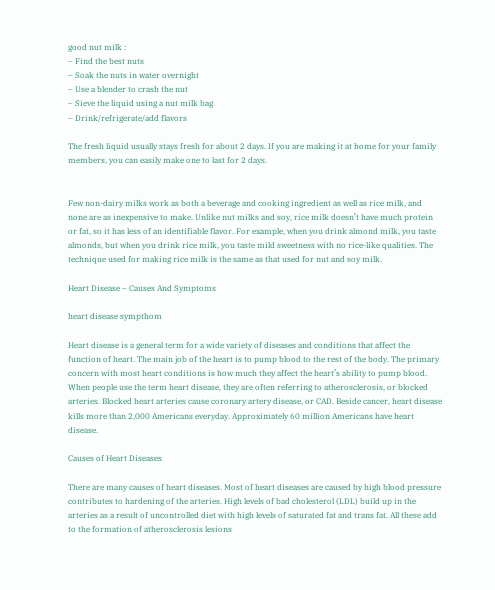good nut milk :
– Find the best nuts
– Soak the nuts in water overnight
– Use a blender to crash the nut
– Sieve the liquid using a nut milk bag
– Drink/refrigerate/add flavors

The fresh liquid usually stays fresh for about 2 days. If you are making it at home for your family members, you can easily make one to last for 2 days.


Few non-dairy milks work as both a beverage and cooking ingredient as well as rice milk, and none are as inexpensive to make. Unlike nut milks and soy, rice milk doesn’t have much protein or fat, so it has less of an identifiable flavor. For example, when you drink almond milk, you taste almonds, but when you drink rice milk, you taste mild sweetness with no rice-like qualities. The technique used for making rice milk is the same as that used for nut and soy milk.

Heart Disease – Causes And Symptoms

heart disease sympthom

Heart disease is a general term for a wide variety of diseases and conditions that affect the function of heart. The main job of the heart is to pump blood to the rest of the body. The primary concern with most heart conditions is how much they affect the heart’s ability to pump blood. When people use the term heart disease, they are often referring to atherosclerosis, or blocked arteries. Blocked heart arteries cause coronary artery disease, or CAD. Beside cancer, heart disease kills more than 2,000 Americans everyday. Approximately 60 million Americans have heart disease.

Causes of Heart Diseases

There are many causes of heart diseases. Most of heart diseases are caused by high blood pressure contributes to hardening of the arteries. High levels of bad cholesterol (LDL) build up in the arteries as a result of uncontrolled diet with high levels of saturated fat and trans fat. All these add to the formation of atherosclerosis lesions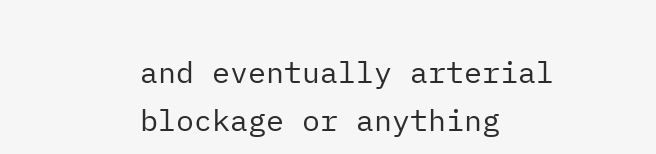and eventually arterial blockage or anything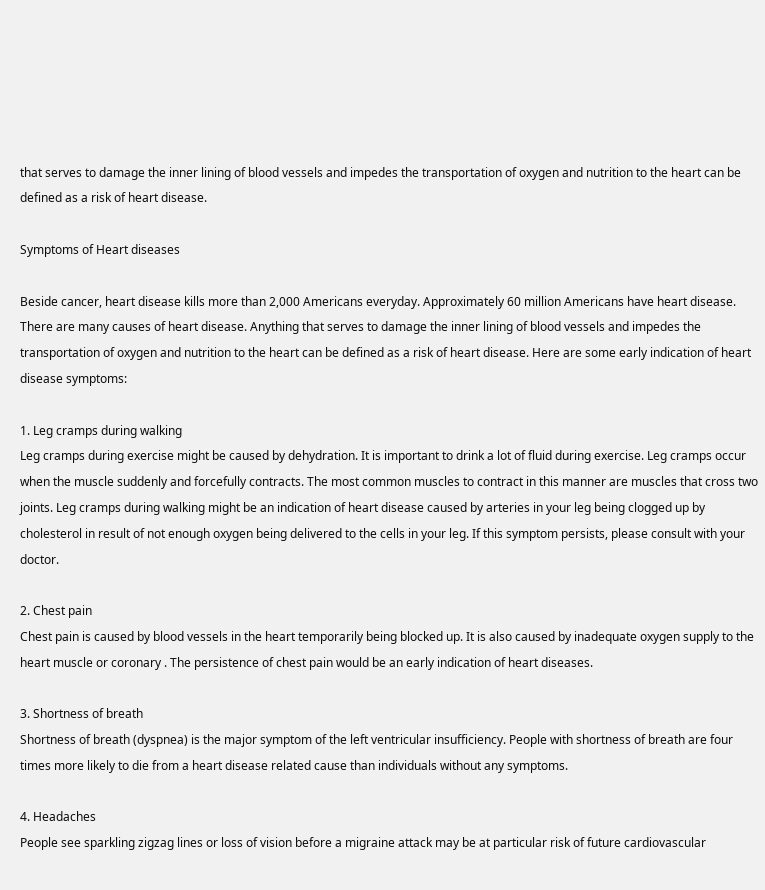that serves to damage the inner lining of blood vessels and impedes the transportation of oxygen and nutrition to the heart can be defined as a risk of heart disease.

Symptoms of Heart diseases

Beside cancer, heart disease kills more than 2,000 Americans everyday. Approximately 60 million Americans have heart disease. There are many causes of heart disease. Anything that serves to damage the inner lining of blood vessels and impedes the transportation of oxygen and nutrition to the heart can be defined as a risk of heart disease. Here are some early indication of heart disease symptoms:

1. Leg cramps during walking
Leg cramps during exercise might be caused by dehydration. It is important to drink a lot of fluid during exercise. Leg cramps occur when the muscle suddenly and forcefully contracts. The most common muscles to contract in this manner are muscles that cross two joints. Leg cramps during walking might be an indication of heart disease caused by arteries in your leg being clogged up by cholesterol in result of not enough oxygen being delivered to the cells in your leg. If this symptom persists, please consult with your doctor.

2. Chest pain
Chest pain is caused by blood vessels in the heart temporarily being blocked up. It is also caused by inadequate oxygen supply to the heart muscle or coronary . The persistence of chest pain would be an early indication of heart diseases.

3. Shortness of breath
Shortness of breath (dyspnea) is the major symptom of the left ventricular insufficiency. People with shortness of breath are four times more likely to die from a heart disease related cause than individuals without any symptoms.

4. Headaches
People see sparkling zigzag lines or loss of vision before a migraine attack may be at particular risk of future cardiovascular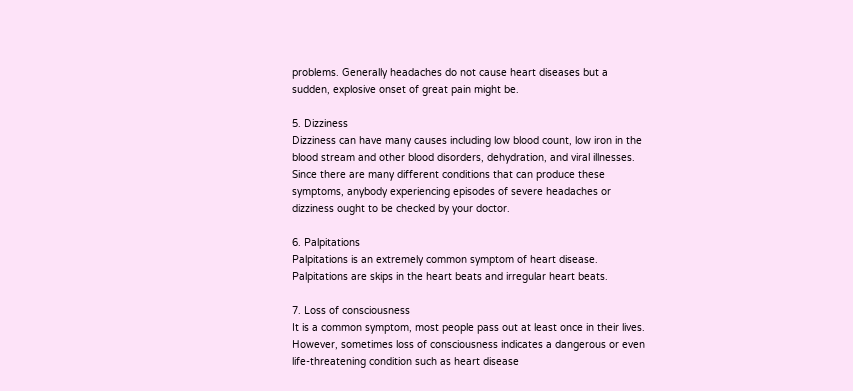problems. Generally headaches do not cause heart diseases but a sudden, explosive onset of great pain might be.

5. Dizziness
Dizziness can have many causes including low blood count, low iron in the blood stream and other blood disorders, dehydration, and viral illnesses. Since there are many different conditions that can produce these symptoms, anybody experiencing episodes of severe headaches or dizziness ought to be checked by your doctor.

6. Palpitations
Palpitations is an extremely common symptom of heart disease. Palpitations are skips in the heart beats and irregular heart beats.

7. Loss of consciousness
It is a common symptom, most people pass out at least once in their lives. However, sometimes loss of consciousness indicates a dangerous or even life-threatening condition such as heart disease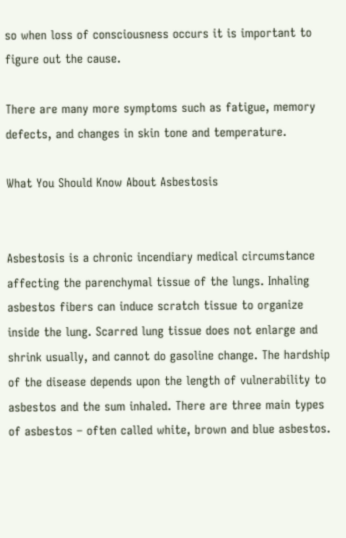so when loss of consciousness occurs it is important to figure out the cause.

There are many more symptoms such as fatigue, memory defects, and changes in skin tone and temperature.

What You Should Know About Asbestosis


Asbestosis is a chronic incendiary medical circumstance affecting the parenchymal tissue of the lungs. Inhaling asbestos fibers can induce scratch tissue to organize inside the lung. Scarred lung tissue does not enlarge and shrink usually, and cannot do gasoline change. The hardship of the disease depends upon the length of vulnerability to asbestos and the sum inhaled. There are three main types of asbestos – often called white, brown and blue asbestos.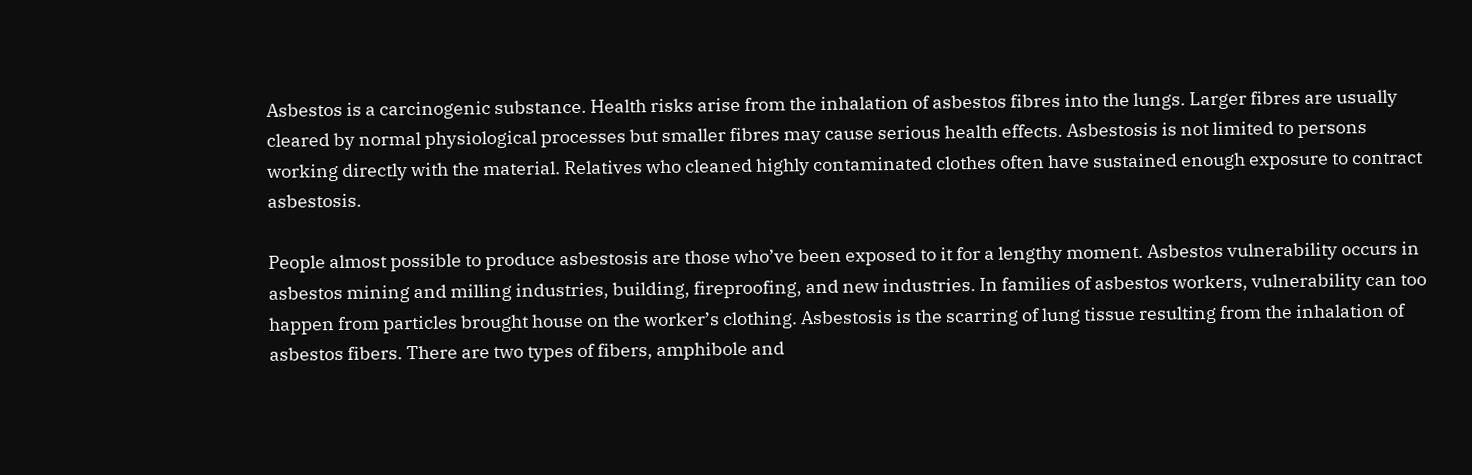Asbestos is a carcinogenic substance. Health risks arise from the inhalation of asbestos fibres into the lungs. Larger fibres are usually cleared by normal physiological processes but smaller fibres may cause serious health effects. Asbestosis is not limited to persons working directly with the material. Relatives who cleaned highly contaminated clothes often have sustained enough exposure to contract asbestosis.

People almost possible to produce asbestosis are those who’ve been exposed to it for a lengthy moment. Asbestos vulnerability occurs in asbestos mining and milling industries, building, fireproofing, and new industries. In families of asbestos workers, vulnerability can too happen from particles brought house on the worker’s clothing. Asbestosis is the scarring of lung tissue resulting from the inhalation of asbestos fibers. There are two types of fibers, amphibole and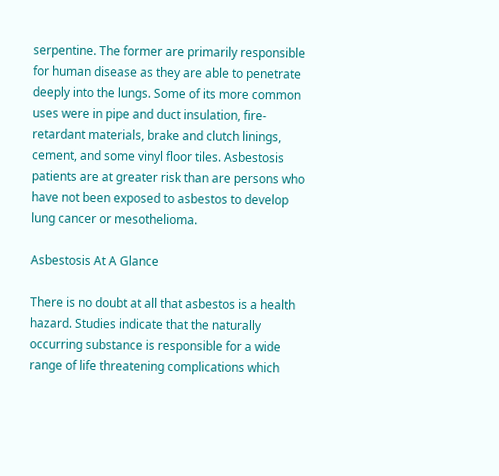serpentine. The former are primarily responsible for human disease as they are able to penetrate deeply into the lungs. Some of its more common uses were in pipe and duct insulation, fire-retardant materials, brake and clutch linings, cement, and some vinyl floor tiles. Asbestosis patients are at greater risk than are persons who have not been exposed to asbestos to develop lung cancer or mesothelioma.

Asbestosis At A Glance

There is no doubt at all that asbestos is a health hazard. Studies indicate that the naturally occurring substance is responsible for a wide range of life threatening complications which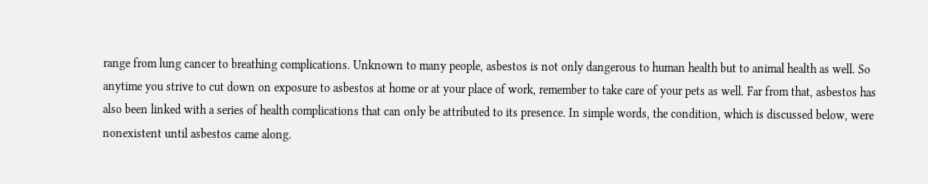range from lung cancer to breathing complications. Unknown to many people, asbestos is not only dangerous to human health but to animal health as well. So anytime you strive to cut down on exposure to asbestos at home or at your place of work, remember to take care of your pets as well. Far from that, asbestos has also been linked with a series of health complications that can only be attributed to its presence. In simple words, the condition, which is discussed below, were nonexistent until asbestos came along.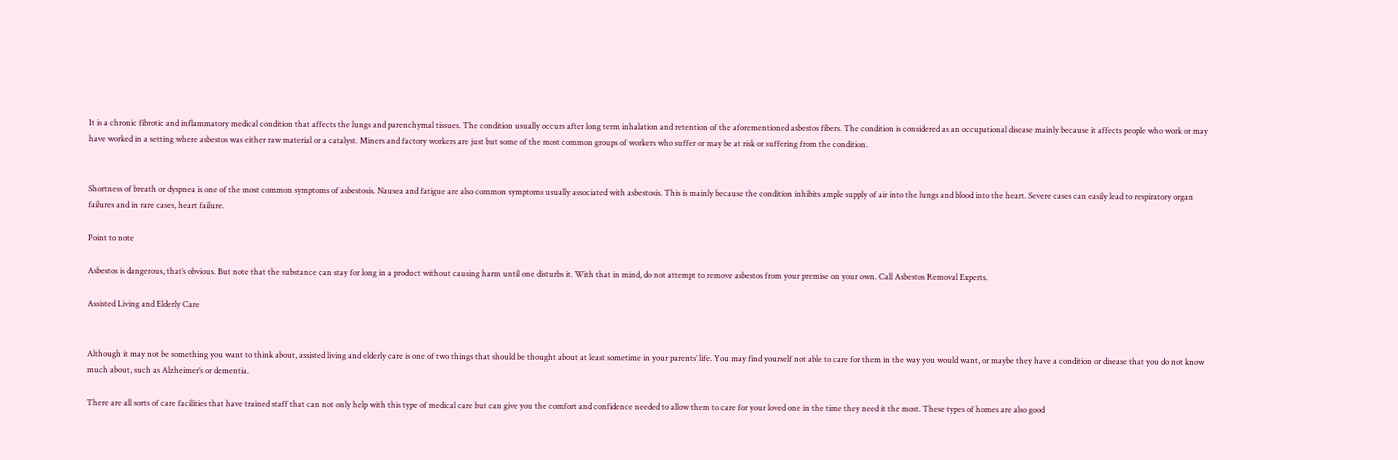It is a chronic fibrotic and inflammatory medical condition that affects the lungs and parenchymal tissues. The condition usually occurs after long term inhalation and retention of the aforementioned asbestos fibers. The condition is considered as an occupational disease mainly because it affects people who work or may have worked in a setting where asbestos was either raw material or a catalyst. Miners and factory workers are just but some of the most common groups of workers who suffer or may be at risk or suffering from the condition.


Shortness of breath or dyspnea is one of the most common symptoms of asbestosis. Nausea and fatigue are also common symptoms usually associated with asbestosis. This is mainly because the condition inhibits ample supply of air into the lungs and blood into the heart. Severe cases can easily lead to respiratory organ failures and in rare cases, heart failure.

Point to note

Asbestos is dangerous, that’s obvious. But note that the substance can stay for long in a product without causing harm until one disturbs it. With that in mind, do not attempt to remove asbestos from your premise on your own. Call Asbestos Removal Experts.

Assisted Living and Elderly Care


Although it may not be something you want to think about, assisted living and elderly care is one of two things that should be thought about at least sometime in your parents’ life. You may find yourself not able to care for them in the way you would want, or maybe they have a condition or disease that you do not know much about, such as Alzheimer’s or dementia.

There are all sorts of care facilities that have trained staff that can not only help with this type of medical care but can give you the comfort and confidence needed to allow them to care for your loved one in the time they need it the most. These types of homes are also good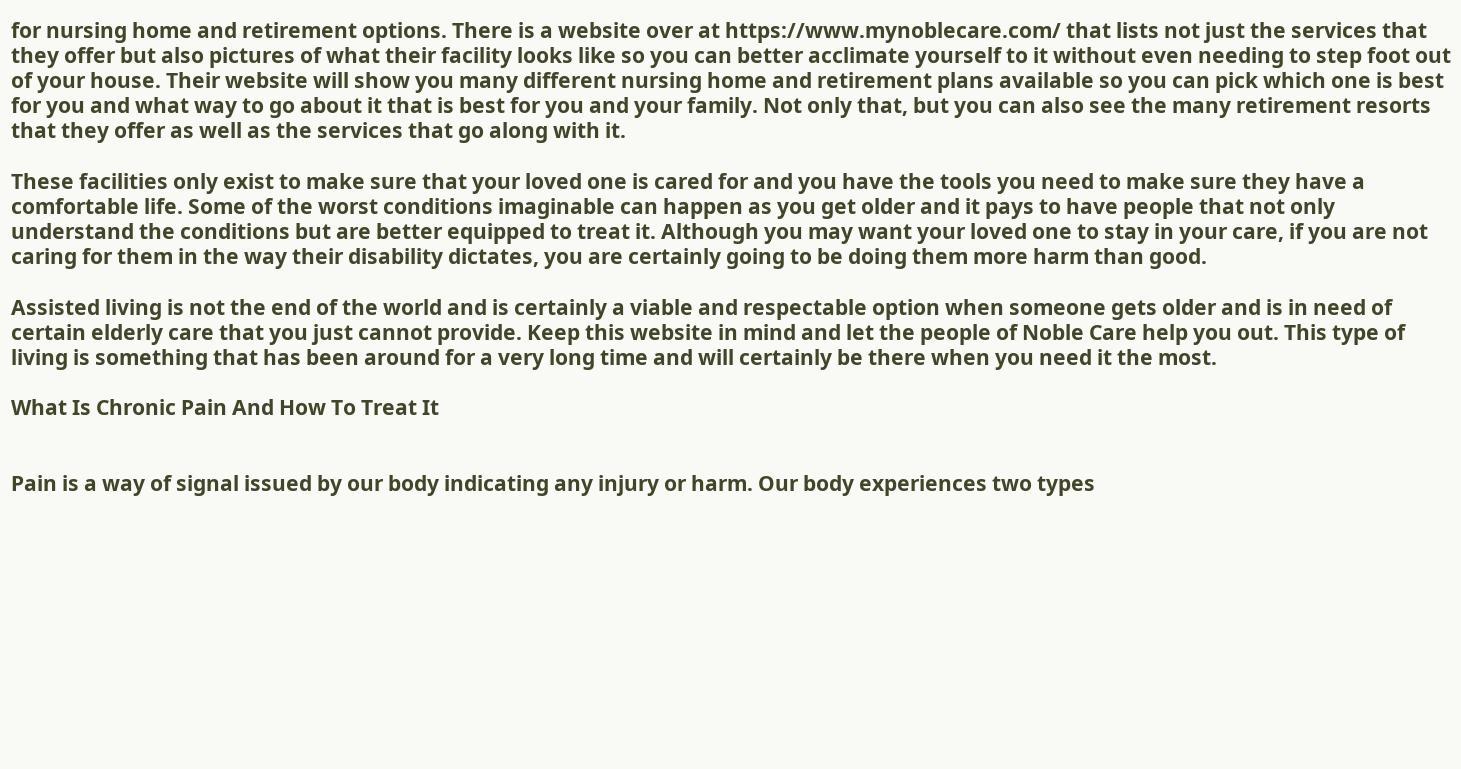for nursing home and retirement options. There is a website over at https://www.mynoblecare.com/ that lists not just the services that they offer but also pictures of what their facility looks like so you can better acclimate yourself to it without even needing to step foot out of your house. Their website will show you many different nursing home and retirement plans available so you can pick which one is best for you and what way to go about it that is best for you and your family. Not only that, but you can also see the many retirement resorts that they offer as well as the services that go along with it.

These facilities only exist to make sure that your loved one is cared for and you have the tools you need to make sure they have a comfortable life. Some of the worst conditions imaginable can happen as you get older and it pays to have people that not only understand the conditions but are better equipped to treat it. Although you may want your loved one to stay in your care, if you are not caring for them in the way their disability dictates, you are certainly going to be doing them more harm than good.

Assisted living is not the end of the world and is certainly a viable and respectable option when someone gets older and is in need of certain elderly care that you just cannot provide. Keep this website in mind and let the people of Noble Care help you out. This type of living is something that has been around for a very long time and will certainly be there when you need it the most.

What Is Chronic Pain And How To Treat It


Pain is a way of signal issued by our body indicating any injury or harm. Our body experiences two types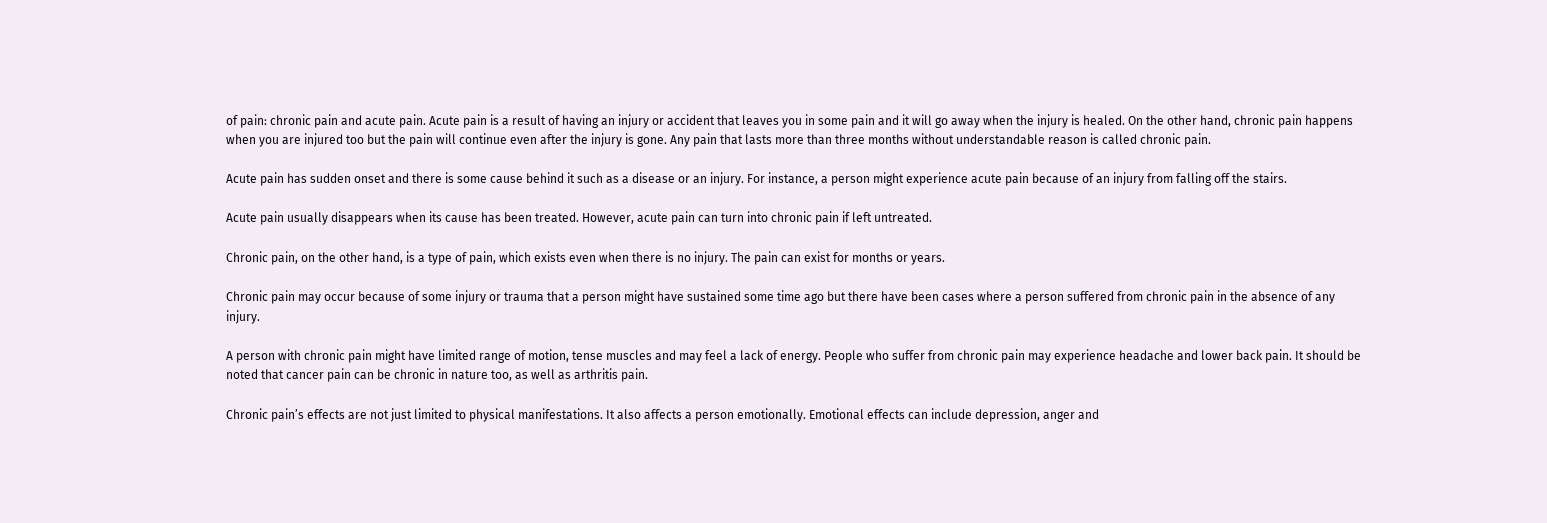of pain: chronic pain and acute pain. Acute pain is a result of having an injury or accident that leaves you in some pain and it will go away when the injury is healed. On the other hand, chronic pain happens when you are injured too but the pain will continue even after the injury is gone. Any pain that lasts more than three months without understandable reason is called chronic pain.

Acute pain has sudden onset and there is some cause behind it such as a disease or an injury. For instance, a person might experience acute pain because of an injury from falling off the stairs.

Acute pain usually disappears when its cause has been treated. However, acute pain can turn into chronic pain if left untreated.

Chronic pain, on the other hand, is a type of pain, which exists even when there is no injury. The pain can exist for months or years.

Chronic pain may occur because of some injury or trauma that a person might have sustained some time ago but there have been cases where a person suffered from chronic pain in the absence of any injury.

A person with chronic pain might have limited range of motion, tense muscles and may feel a lack of energy. People who suffer from chronic pain may experience headache and lower back pain. It should be noted that cancer pain can be chronic in nature too, as well as arthritis pain.

Chronic pain’s effects are not just limited to physical manifestations. It also affects a person emotionally. Emotional effects can include depression, anger and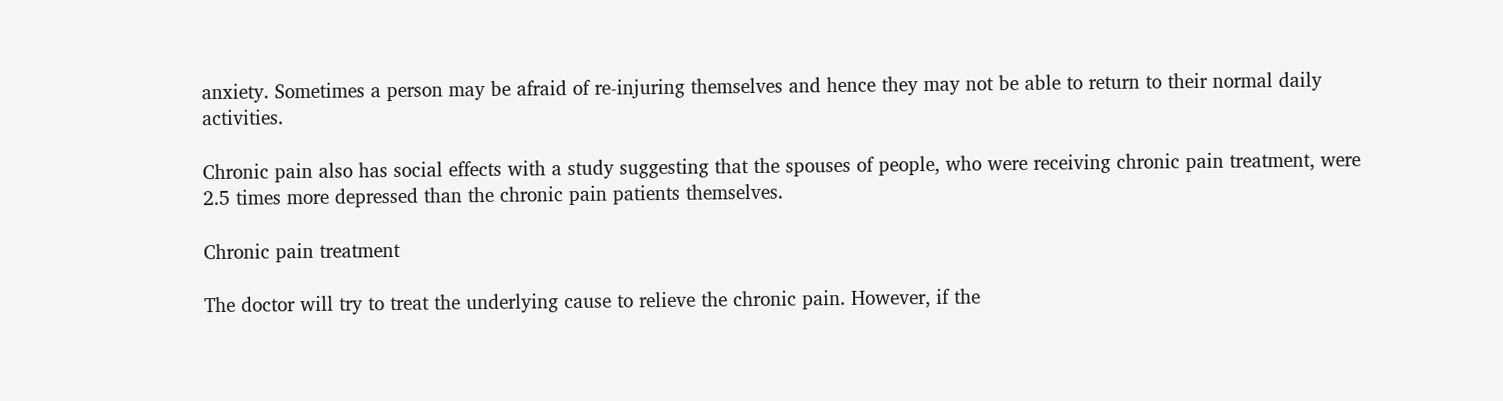anxiety. Sometimes a person may be afraid of re-injuring themselves and hence they may not be able to return to their normal daily activities.

Chronic pain also has social effects with a study suggesting that the spouses of people, who were receiving chronic pain treatment, were 2.5 times more depressed than the chronic pain patients themselves.

Chronic pain treatment

The doctor will try to treat the underlying cause to relieve the chronic pain. However, if the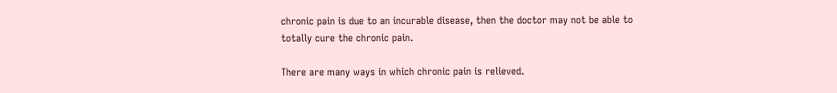chronic pain is due to an incurable disease, then the doctor may not be able to totally cure the chronic pain.

There are many ways in which chronic pain is relieved.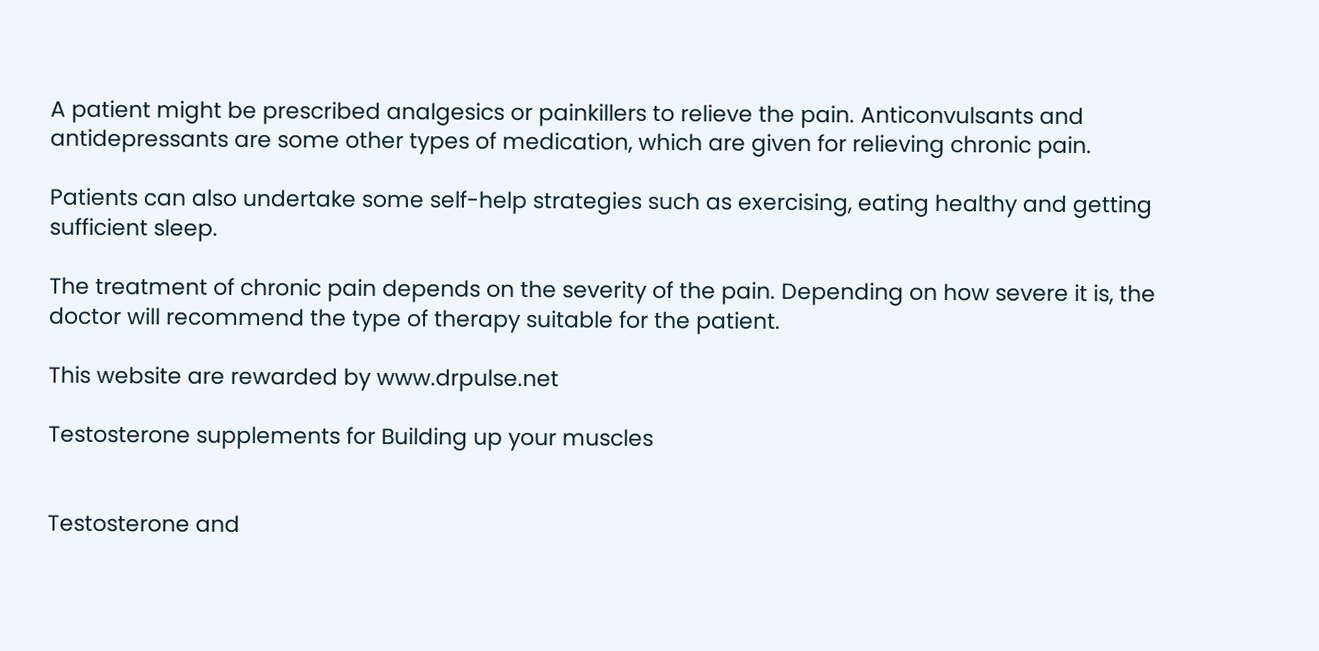A patient might be prescribed analgesics or painkillers to relieve the pain. Anticonvulsants and antidepressants are some other types of medication, which are given for relieving chronic pain.

Patients can also undertake some self-help strategies such as exercising, eating healthy and getting sufficient sleep.

The treatment of chronic pain depends on the severity of the pain. Depending on how severe it is, the doctor will recommend the type of therapy suitable for the patient.

This website are rewarded by www.drpulse.net

Testosterone supplements for Building up your muscles


Testosterone and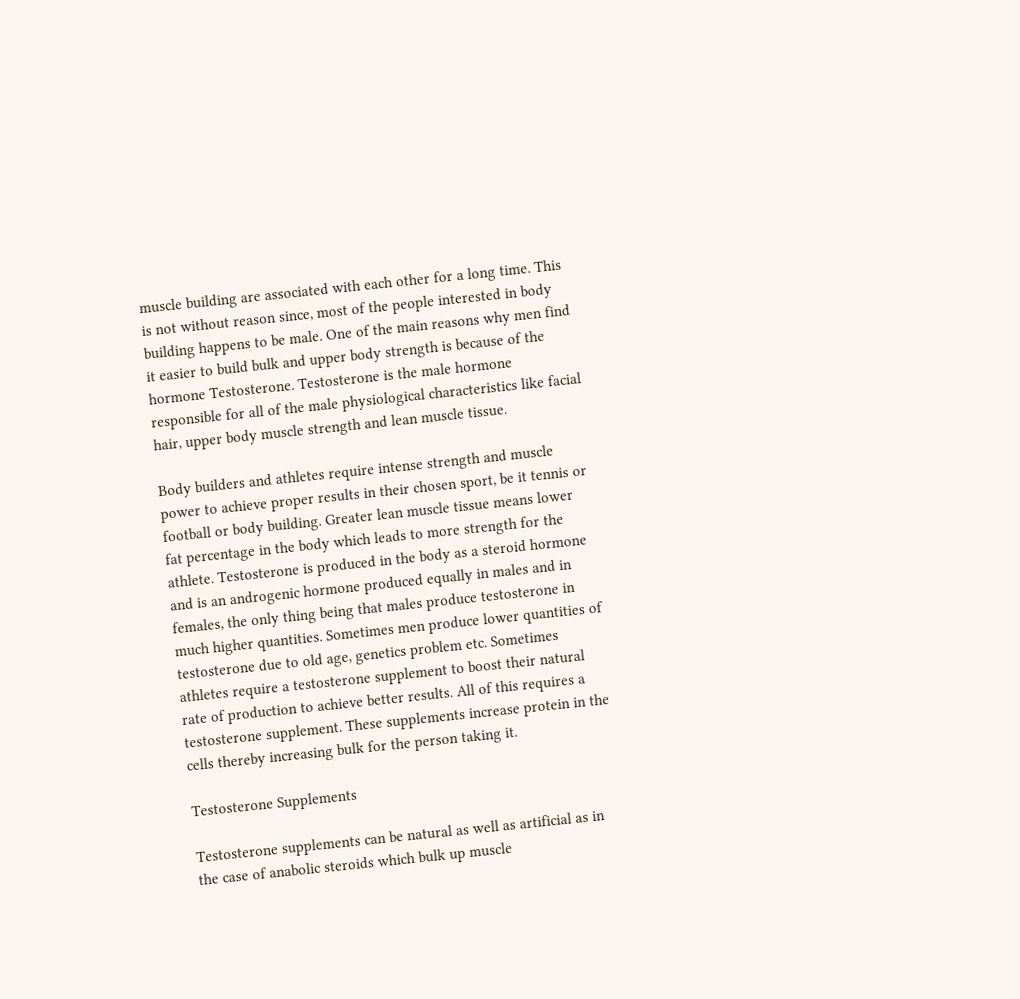muscle building are associated with each other for a long time. This is not without reason since, most of the people interested in body building happens to be male. One of the main reasons why men find it easier to build bulk and upper body strength is because of the hormone Testosterone. Testosterone is the male hormone responsible for all of the male physiological characteristics like facial hair, upper body muscle strength and lean muscle tissue.

Body builders and athletes require intense strength and muscle power to achieve proper results in their chosen sport, be it tennis or football or body building. Greater lean muscle tissue means lower fat percentage in the body which leads to more strength for the athlete. Testosterone is produced in the body as a steroid hormone and is an androgenic hormone produced equally in males and in females, the only thing being that males produce testosterone in much higher quantities. Sometimes men produce lower quantities of testosterone due to old age, genetics problem etc. Sometimes athletes require a testosterone supplement to boost their natural rate of production to achieve better results. All of this requires a testosterone supplement. These supplements increase protein in the cells thereby increasing bulk for the person taking it.

Testosterone Supplements

Testosterone supplements can be natural as well as artificial as in the case of anabolic steroids which bulk up muscle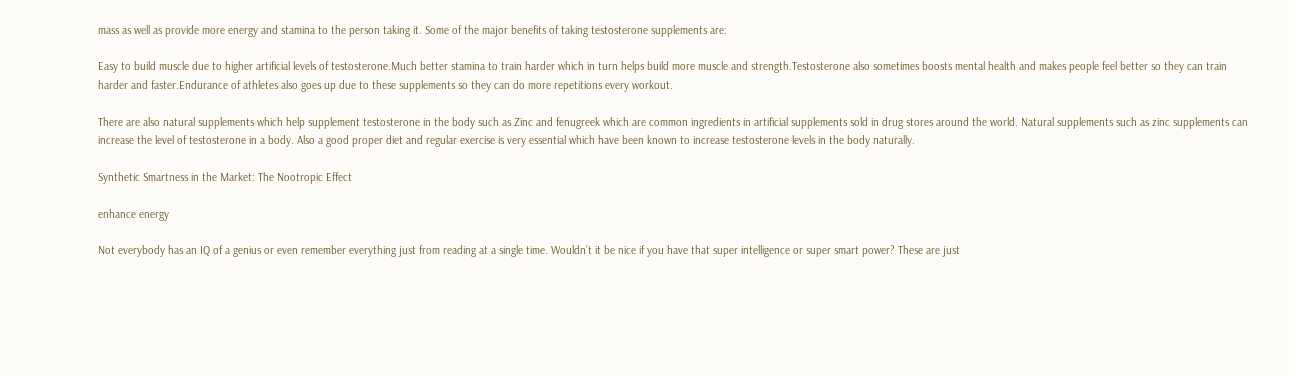mass as well as provide more energy and stamina to the person taking it. Some of the major benefits of taking testosterone supplements are:

Easy to build muscle due to higher artificial levels of testosterone.Much better stamina to train harder which in turn helps build more muscle and strength.Testosterone also sometimes boosts mental health and makes people feel better so they can train harder and faster.Endurance of athletes also goes up due to these supplements so they can do more repetitions every workout.

There are also natural supplements which help supplement testosterone in the body such as Zinc and fenugreek which are common ingredients in artificial supplements sold in drug stores around the world. Natural supplements such as zinc supplements can increase the level of testosterone in a body. Also a good proper diet and regular exercise is very essential which have been known to increase testosterone levels in the body naturally.

Synthetic Smartness in the Market: The Nootropic Effect

enhance energy

Not everybody has an IQ of a genius or even remember everything just from reading at a single time. Wouldn’t it be nice if you have that super intelligence or super smart power? These are just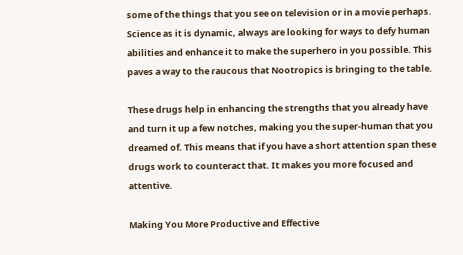some of the things that you see on television or in a movie perhaps. Science as it is dynamic, always are looking for ways to defy human abilities and enhance it to make the superhero in you possible. This paves a way to the raucous that Nootropics is bringing to the table.

These drugs help in enhancing the strengths that you already have and turn it up a few notches, making you the super-human that you dreamed of. This means that if you have a short attention span these drugs work to counteract that. It makes you more focused and attentive.

Making You More Productive and Effective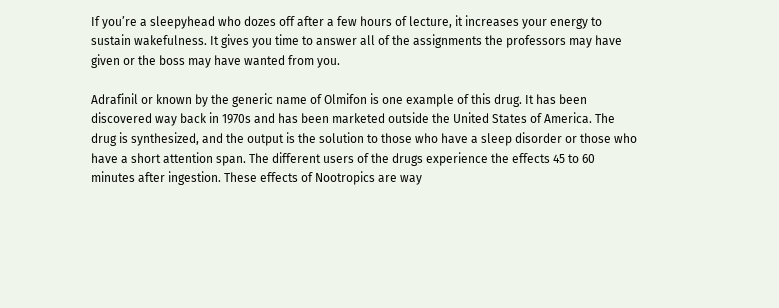If you’re a sleepyhead who dozes off after a few hours of lecture, it increases your energy to sustain wakefulness. It gives you time to answer all of the assignments the professors may have given or the boss may have wanted from you.

Adrafinil or known by the generic name of Olmifon is one example of this drug. It has been discovered way back in 1970s and has been marketed outside the United States of America. The drug is synthesized, and the output is the solution to those who have a sleep disorder or those who have a short attention span. The different users of the drugs experience the effects 45 to 60 minutes after ingestion. These effects of Nootropics are way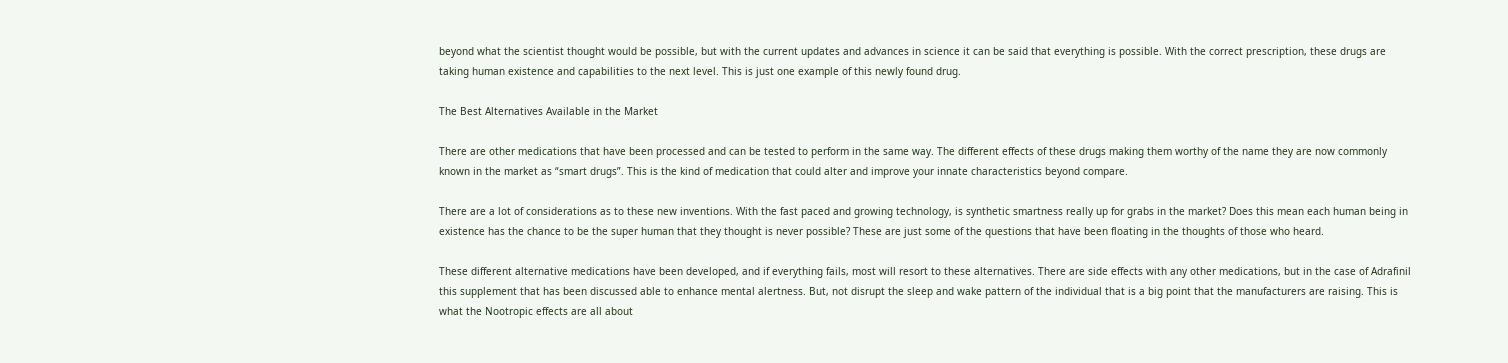beyond what the scientist thought would be possible, but with the current updates and advances in science it can be said that everything is possible. With the correct prescription, these drugs are taking human existence and capabilities to the next level. This is just one example of this newly found drug.

The Best Alternatives Available in the Market

There are other medications that have been processed and can be tested to perform in the same way. The different effects of these drugs making them worthy of the name they are now commonly known in the market as “smart drugs”. This is the kind of medication that could alter and improve your innate characteristics beyond compare.

There are a lot of considerations as to these new inventions. With the fast paced and growing technology, is synthetic smartness really up for grabs in the market? Does this mean each human being in existence has the chance to be the super human that they thought is never possible? These are just some of the questions that have been floating in the thoughts of those who heard.

These different alternative medications have been developed, and if everything fails, most will resort to these alternatives. There are side effects with any other medications, but in the case of Adrafinil this supplement that has been discussed able to enhance mental alertness. But, not disrupt the sleep and wake pattern of the individual that is a big point that the manufacturers are raising. This is what the Nootropic effects are all about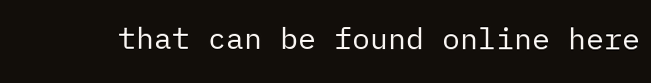that can be found online here